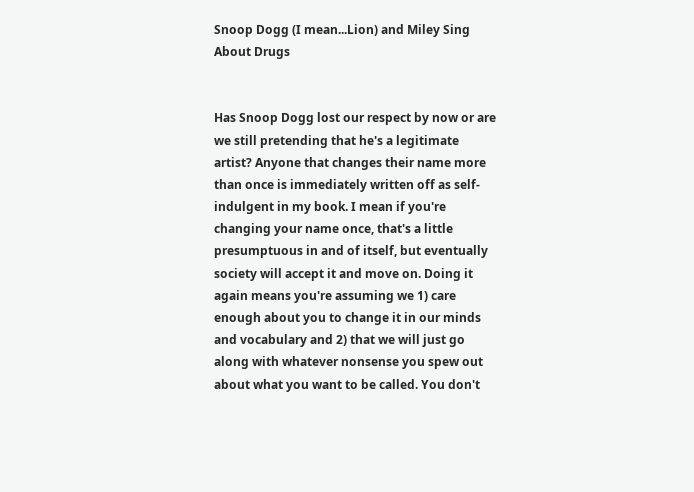Snoop Dogg (I mean...Lion) and Miley Sing About Drugs


Has Snoop Dogg lost our respect by now or are we still pretending that he's a legitimate artist? Anyone that changes their name more than once is immediately written off as self-indulgent in my book. I mean if you're changing your name once, that's a little presumptuous in and of itself, but eventually society will accept it and move on. Doing it again means you're assuming we 1) care enough about you to change it in our minds and vocabulary and 2) that we will just go along with whatever nonsense you spew out about what you want to be called. You don't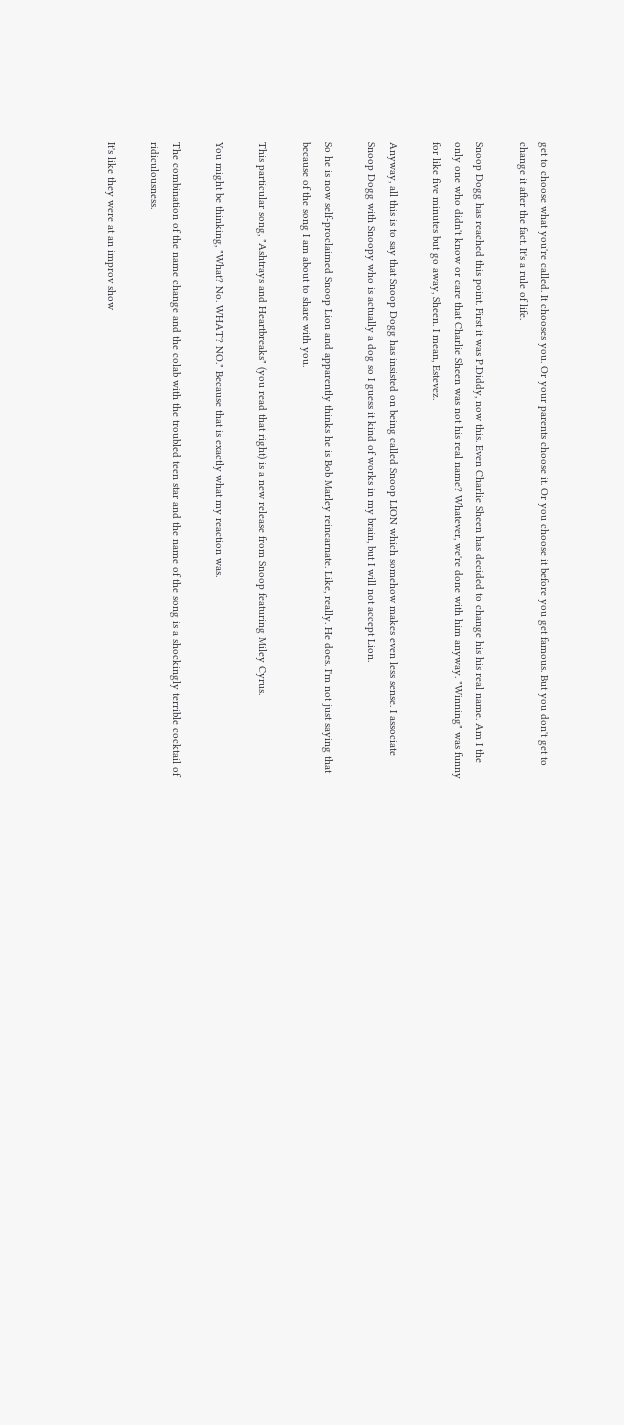get to choose what you're called. It chooses you. Or your parents choose it. Or you choose it before you get famous. But you don't get to change it after the fact. It's a rule of life.

Snoop Dogg has reached this point. First it was P.Diddy, now this. Even Charlie Sheen has decided to change his his real name. Am I the only one who didn't know or care that Charlie Sheen was not his real name? Whatever, we're done with him anyway. "Winning" was funny for like five minutes but go away, Sheen. I mean, Estevez.

Anyway, all this is to say that Snoop Dogg has insisted on being called Snoop LION which somehow makes even less sense. I associate Snoop Dogg with Snoopy who is actually a dog so I guess it kind of works in my brain, but I will not accept Lion.

So he is now self-proclaimed Snoop Lion and apparently thinks he is Bob Marley reincarnate. Like, really. He does. I'm not just saying that because of the song I am about to share with you.

This particular song, "Ashtrays and Heartbreaks" (you read that right) is a new release from Snoop featuring Miley Cyrus.

You might be thinking, "What? No. WHAT? NO." Because that is exactly what my reaction was.

The combination of the name change and the colab with the troubled teen star and the name of the song is a shockingly terrible cocktail of ridiculousness.

It's like they were at an improv show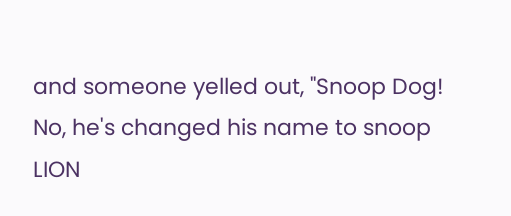and someone yelled out, "Snoop Dog! No, he's changed his name to snoop LION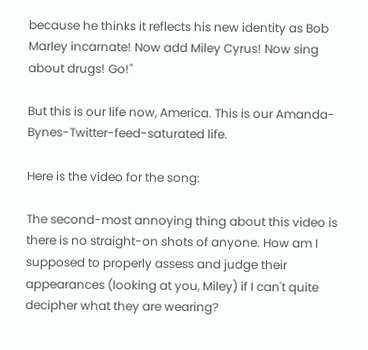because he thinks it reflects his new identity as Bob Marley incarnate! Now add Miley Cyrus! Now sing about drugs! Go!"

But this is our life now, America. This is our Amanda-Bynes-Twitter-feed-saturated life.

Here is the video for the song:

The second-most annoying thing about this video is there is no straight-on shots of anyone. How am I supposed to properly assess and judge their appearances (looking at you, Miley) if I can't quite decipher what they are wearing?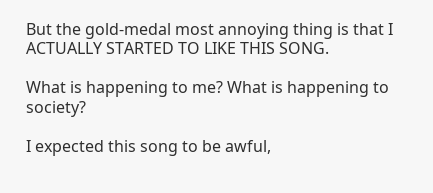But the gold-medal most annoying thing is that I ACTUALLY STARTED TO LIKE THIS SONG.

What is happening to me? What is happening to society?

I expected this song to be awful,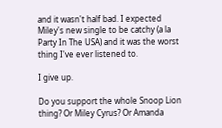and it wasn't half bad. I expected Miley's new single to be catchy (a la Party In The USA) and it was the worst thing I've ever listened to.

I give up.

Do you support the whole Snoop Lion thing? Or Miley Cyrus? Or Amanda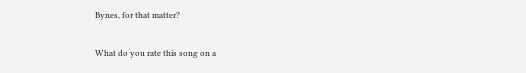Bynes, for that matter?

What do you rate this song on a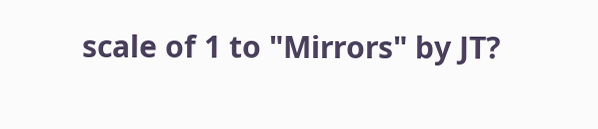scale of 1 to "Mirrors" by JT?